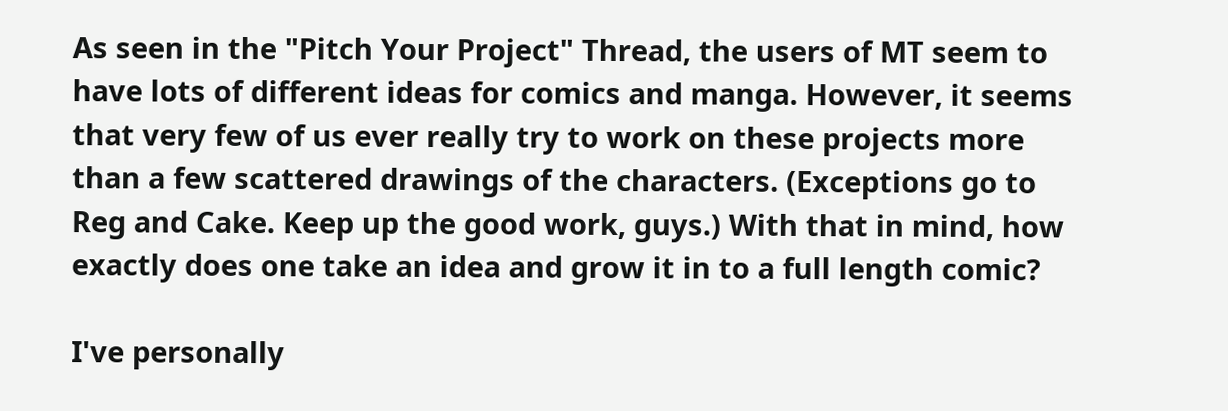As seen in the "Pitch Your Project" Thread, the users of MT seem to have lots of different ideas for comics and manga. However, it seems that very few of us ever really try to work on these projects more than a few scattered drawings of the characters. (Exceptions go to Reg and Cake. Keep up the good work, guys.) With that in mind, how exactly does one take an idea and grow it in to a full length comic?

I've personally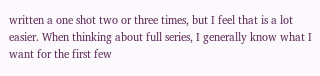written a one shot two or three times, but I feel that is a lot easier. When thinking about full series, I generally know what I want for the first few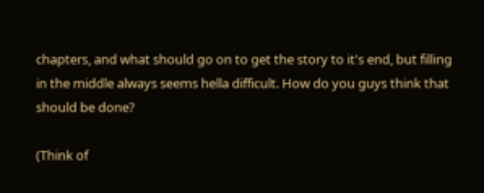chapters, and what should go on to get the story to it's end, but filling in the middle always seems hella difficult. How do you guys think that should be done?

(Think of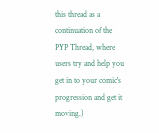this thread as a continuation of the PYP Thread, where users try and help you get in to your comic's progression and get it moving.)